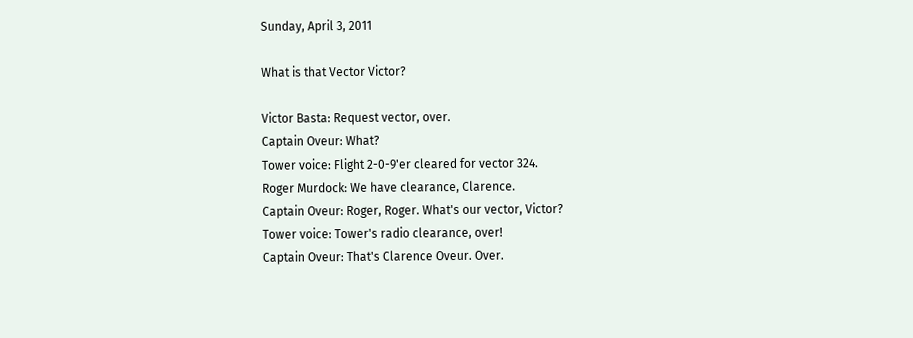Sunday, April 3, 2011

What is that Vector Victor?

Victor Basta: Request vector, over.
Captain Oveur: What?
Tower voice: Flight 2-0-9'er cleared for vector 324.
Roger Murdock: We have clearance, Clarence.
Captain Oveur: Roger, Roger. What's our vector, Victor?
Tower voice: Tower's radio clearance, over!
Captain Oveur: That's Clarence Oveur. Over.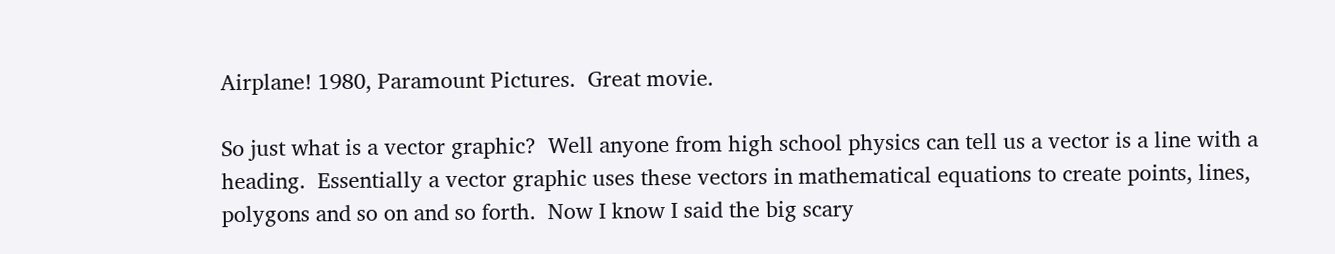Airplane! 1980, Paramount Pictures.  Great movie.

So just what is a vector graphic?  Well anyone from high school physics can tell us a vector is a line with a heading.  Essentially a vector graphic uses these vectors in mathematical equations to create points, lines, polygons and so on and so forth.  Now I know I said the big scary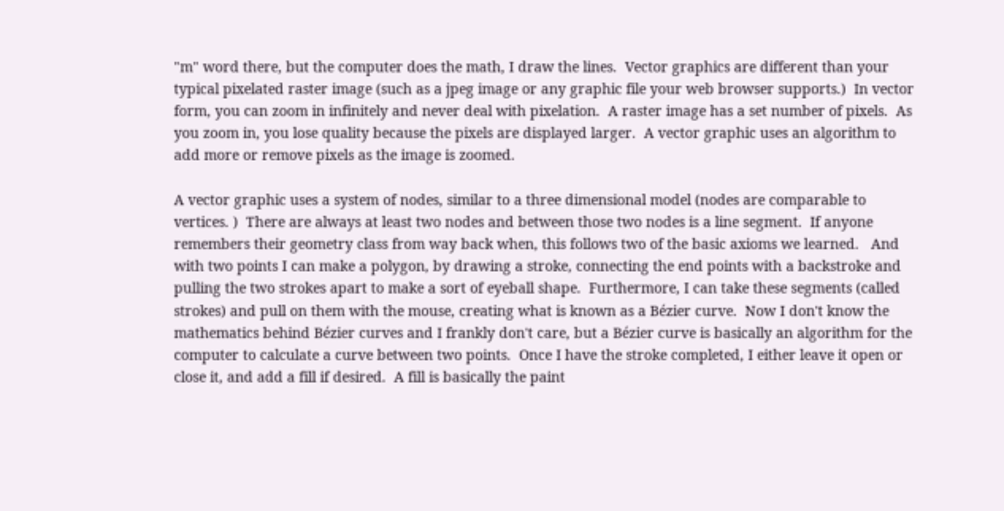"m" word there, but the computer does the math, I draw the lines.  Vector graphics are different than your typical pixelated raster image (such as a jpeg image or any graphic file your web browser supports.)  In vector form, you can zoom in infinitely and never deal with pixelation.  A raster image has a set number of pixels.  As you zoom in, you lose quality because the pixels are displayed larger.  A vector graphic uses an algorithm to add more or remove pixels as the image is zoomed.

A vector graphic uses a system of nodes, similar to a three dimensional model (nodes are comparable to vertices. )  There are always at least two nodes and between those two nodes is a line segment.  If anyone remembers their geometry class from way back when, this follows two of the basic axioms we learned.   And with two points I can make a polygon, by drawing a stroke, connecting the end points with a backstroke and pulling the two strokes apart to make a sort of eyeball shape.  Furthermore, I can take these segments (called strokes) and pull on them with the mouse, creating what is known as a Bézier curve.  Now I don't know the mathematics behind Bézier curves and I frankly don't care, but a Bézier curve is basically an algorithm for the computer to calculate a curve between two points.  Once I have the stroke completed, I either leave it open or close it, and add a fill if desired.  A fill is basically the paint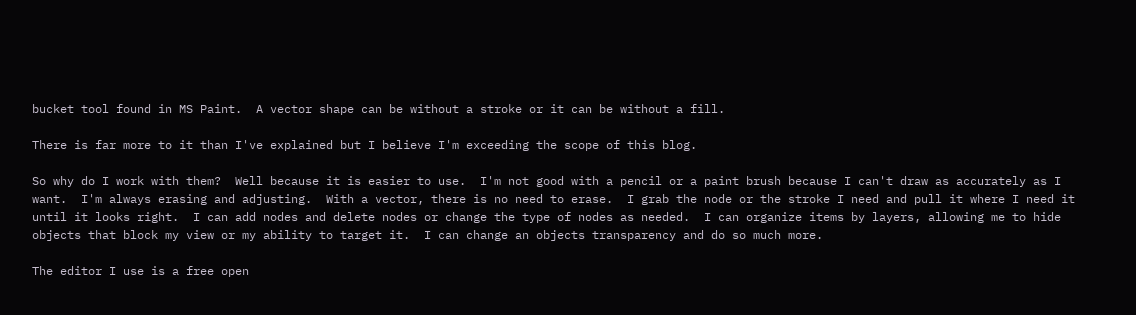bucket tool found in MS Paint.  A vector shape can be without a stroke or it can be without a fill.

There is far more to it than I've explained but I believe I'm exceeding the scope of this blog.

So why do I work with them?  Well because it is easier to use.  I'm not good with a pencil or a paint brush because I can't draw as accurately as I want.  I'm always erasing and adjusting.  With a vector, there is no need to erase.  I grab the node or the stroke I need and pull it where I need it until it looks right.  I can add nodes and delete nodes or change the type of nodes as needed.  I can organize items by layers, allowing me to hide objects that block my view or my ability to target it.  I can change an objects transparency and do so much more.

The editor I use is a free open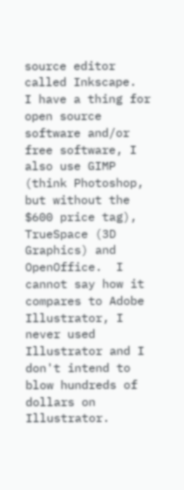source editor called Inkscape.   I have a thing for open source software and/or free software, I also use GIMP (think Photoshop, but without the $600 price tag), TrueSpace (3D Graphics) and OpenOffice.  I cannot say how it compares to Adobe Illustrator, I never used Illustrator and I don't intend to blow hundreds of dollars on Illustrator.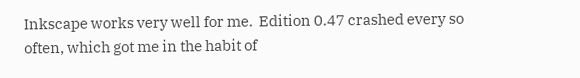Inkscape works very well for me.  Edition 0.47 crashed every so often, which got me in the habit of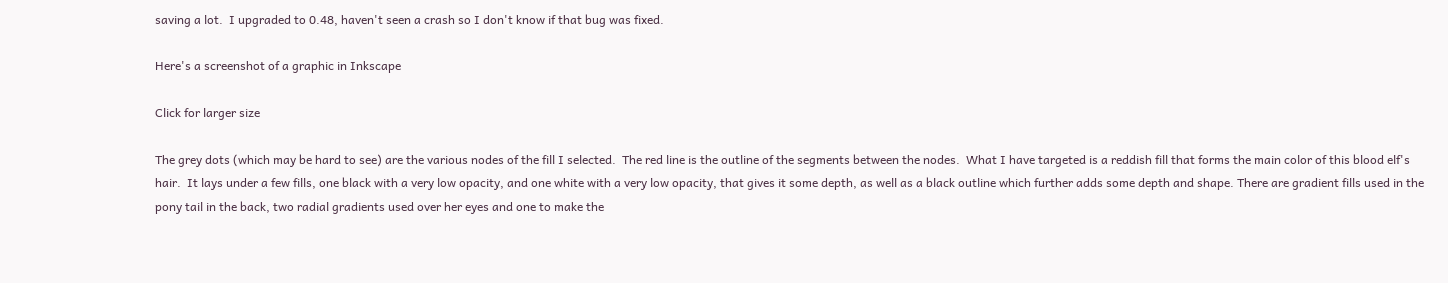saving a lot.  I upgraded to 0.48, haven't seen a crash so I don't know if that bug was fixed.

Here's a screenshot of a graphic in Inkscape

Click for larger size

The grey dots (which may be hard to see) are the various nodes of the fill I selected.  The red line is the outline of the segments between the nodes.  What I have targeted is a reddish fill that forms the main color of this blood elf's hair.  It lays under a few fills, one black with a very low opacity, and one white with a very low opacity, that gives it some depth, as well as a black outline which further adds some depth and shape. There are gradient fills used in the pony tail in the back, two radial gradients used over her eyes and one to make the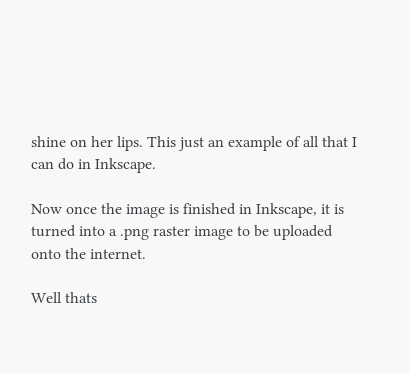shine on her lips. This just an example of all that I can do in Inkscape.

Now once the image is finished in Inkscape, it is turned into a .png raster image to be uploaded onto the internet.

Well thats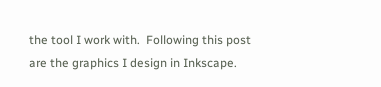the tool I work with.  Following this post are the graphics I design in Inkscape.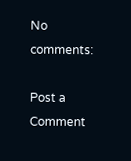No comments:

Post a Comment